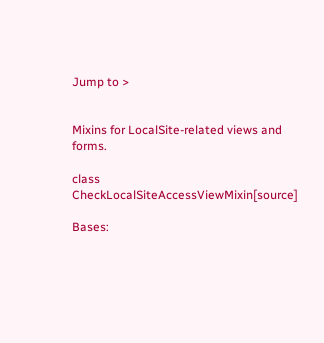Jump to >


Mixins for LocalSite-related views and forms.

class CheckLocalSiteAccessViewMixin[source]

Bases: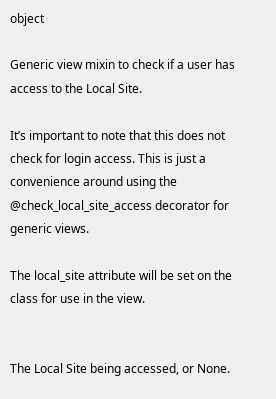object

Generic view mixin to check if a user has access to the Local Site.

It’s important to note that this does not check for login access. This is just a convenience around using the @check_local_site_access decorator for generic views.

The local_site attribute will be set on the class for use in the view.


The Local Site being accessed, or None.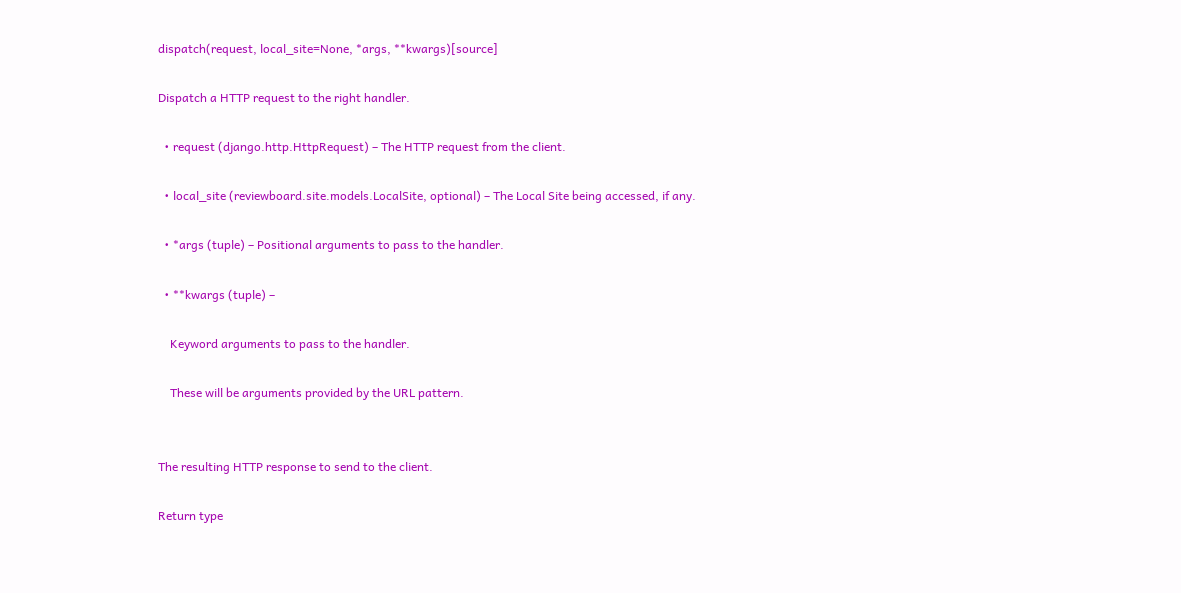dispatch(request, local_site=None, *args, **kwargs)[source]

Dispatch a HTTP request to the right handler.

  • request (django.http.HttpRequest) – The HTTP request from the client.

  • local_site (reviewboard.site.models.LocalSite, optional) – The Local Site being accessed, if any.

  • *args (tuple) – Positional arguments to pass to the handler.

  • **kwargs (tuple) –

    Keyword arguments to pass to the handler.

    These will be arguments provided by the URL pattern.


The resulting HTTP response to send to the client.

Return type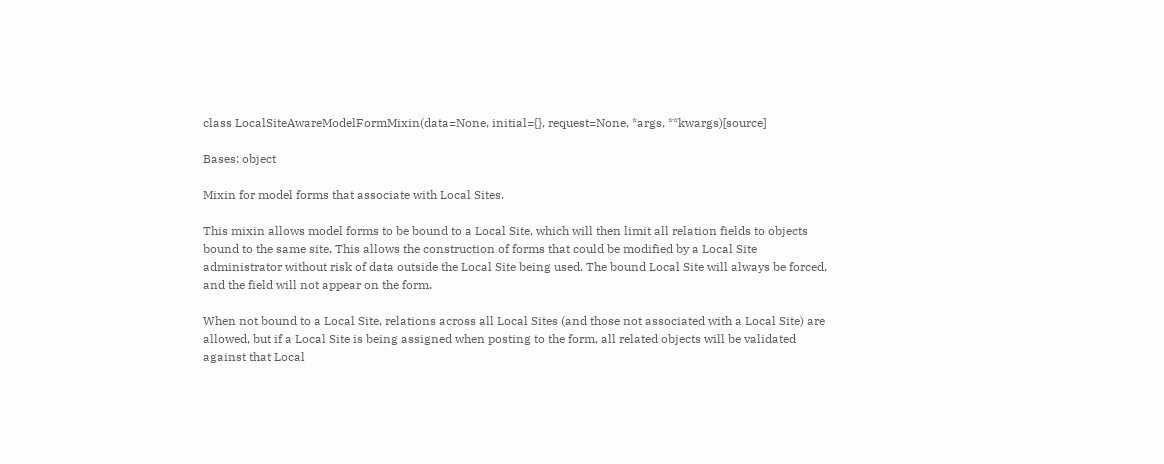class LocalSiteAwareModelFormMixin(data=None, initial={}, request=None, *args, **kwargs)[source]

Bases: object

Mixin for model forms that associate with Local Sites.

This mixin allows model forms to be bound to a Local Site, which will then limit all relation fields to objects bound to the same site. This allows the construction of forms that could be modified by a Local Site administrator without risk of data outside the Local Site being used. The bound Local Site will always be forced, and the field will not appear on the form.

When not bound to a Local Site, relations across all Local Sites (and those not associated with a Local Site) are allowed, but if a Local Site is being assigned when posting to the form, all related objects will be validated against that Local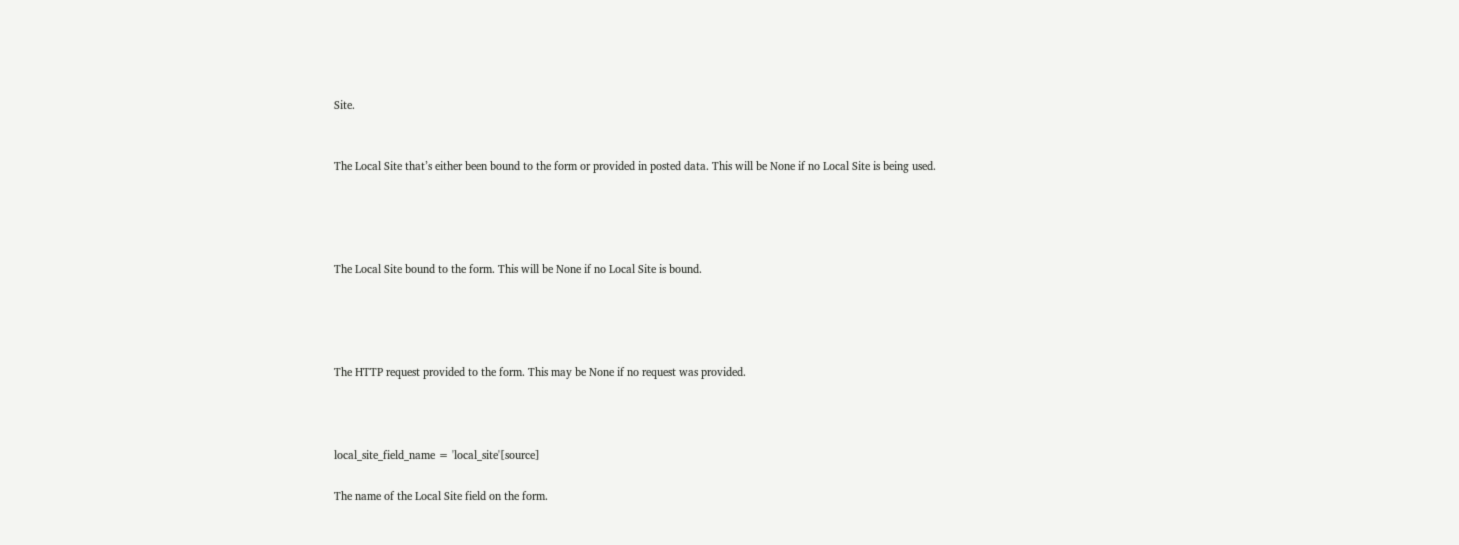Site.


The Local Site that’s either been bound to the form or provided in posted data. This will be None if no Local Site is being used.




The Local Site bound to the form. This will be None if no Local Site is bound.




The HTTP request provided to the form. This may be None if no request was provided.



local_site_field_name = 'local_site'[source]

The name of the Local Site field on the form.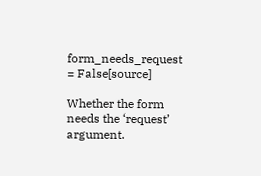form_needs_request = False[source]

Whether the form needs the ‘request’ argument.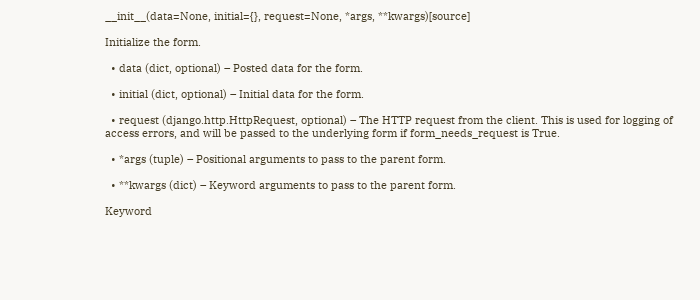__init__(data=None, initial={}, request=None, *args, **kwargs)[source]

Initialize the form.

  • data (dict, optional) – Posted data for the form.

  • initial (dict, optional) – Initial data for the form.

  • request (django.http.HttpRequest, optional) – The HTTP request from the client. This is used for logging of access errors, and will be passed to the underlying form if form_needs_request is True.

  • *args (tuple) – Positional arguments to pass to the parent form.

  • **kwargs (dict) – Keyword arguments to pass to the parent form.

Keyword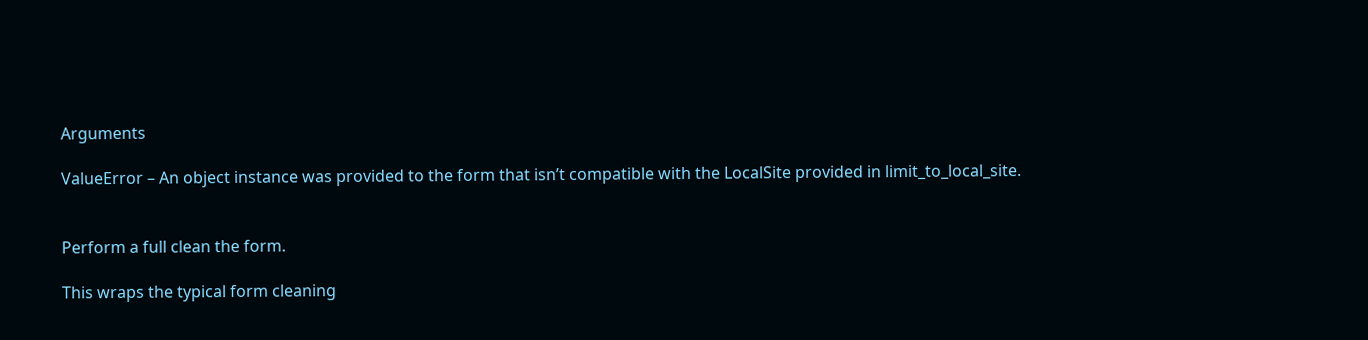Arguments

ValueError – An object instance was provided to the form that isn’t compatible with the LocalSite provided in limit_to_local_site.


Perform a full clean the form.

This wraps the typical form cleaning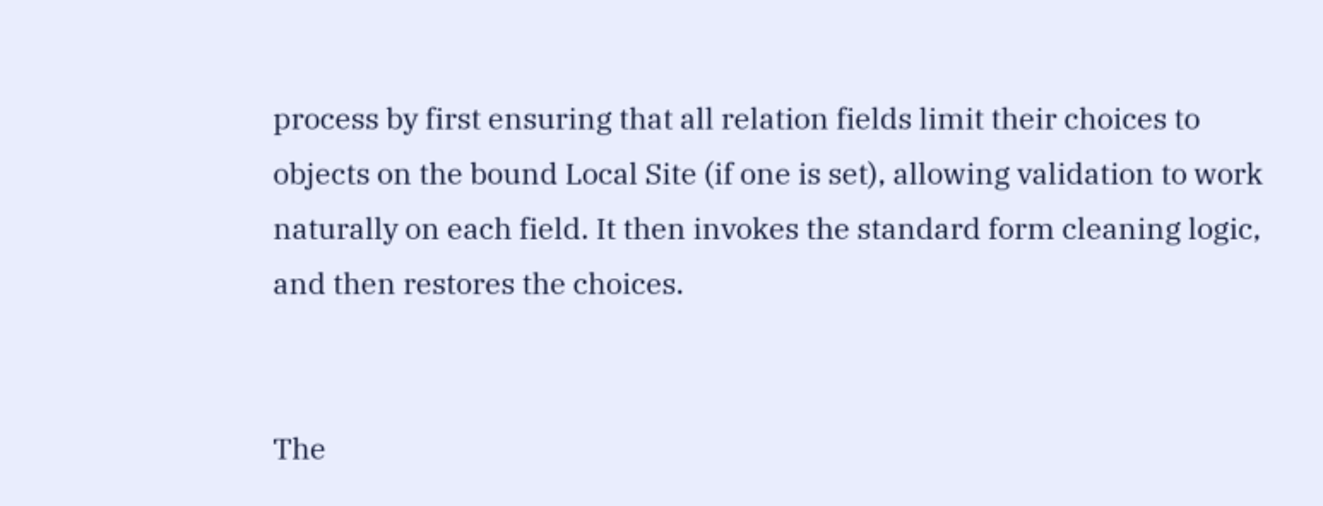process by first ensuring that all relation fields limit their choices to objects on the bound Local Site (if one is set), allowing validation to work naturally on each field. It then invokes the standard form cleaning logic, and then restores the choices.


The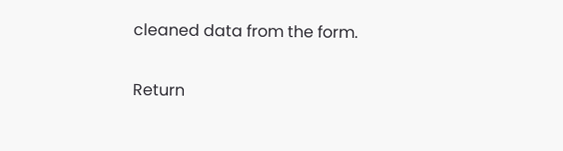cleaned data from the form.

Return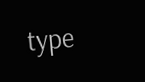type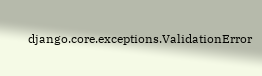django.core.exceptions.ValidationError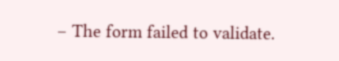– The form failed to validate.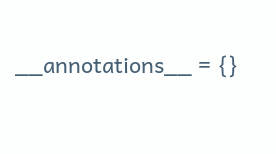__annotations__ = {}